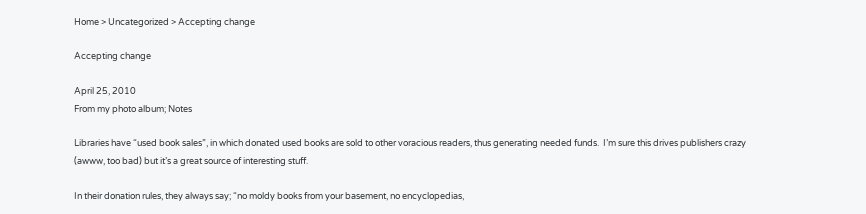Home > Uncategorized > Accepting change

Accepting change

April 25, 2010
From my photo album; Notes

Libraries have “used book sales”, in which donated used books are sold to other voracious readers, thus generating needed funds.  I’m sure this drives publishers crazy (awww, too bad) but it’s a great source of interesting stuff.

In their donation rules, they always say; “no moldy books from your basement, no encyclopedias,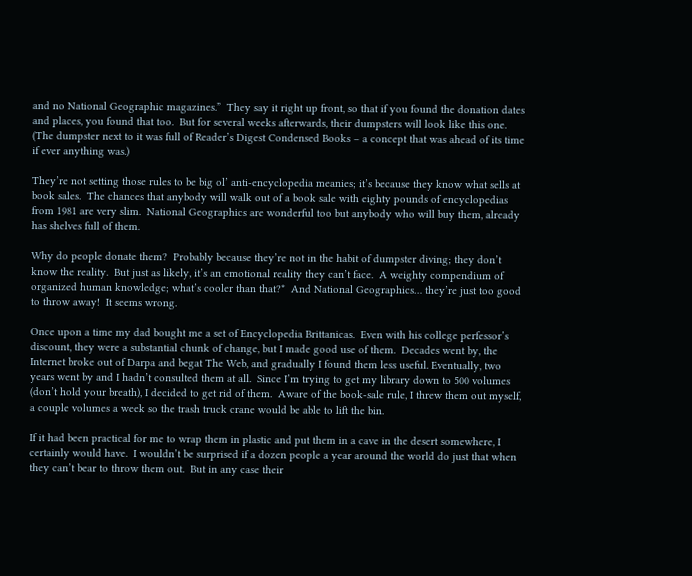and no National Geographic magazines.”  They say it right up front, so that if you found the donation dates and places, you found that too.  But for several weeks afterwards, their dumpsters will look like this one. (The dumpster next to it was full of Reader’s Digest Condensed Books – a concept that was ahead of its time if ever anything was.)

They’re not setting those rules to be big ol’ anti-encyclopedia meanies; it’s because they know what sells at book sales.  The chances that anybody will walk out of a book sale with eighty pounds of encyclopedias from 1981 are very slim.  National Geographics are wonderful too but anybody who will buy them, already has shelves full of them.

Why do people donate them?  Probably because they’re not in the habit of dumpster diving; they don’t know the reality.  But just as likely, it’s an emotional reality they can’t face.  A weighty compendium of organized human knowledge; what’s cooler than that?*  And National Geographics… they’re just too good to throw away!  It seems wrong.

Once upon a time my dad bought me a set of Encyclopedia Brittanicas.  Even with his college perfessor’s discount, they were a substantial chunk of change, but I made good use of them.  Decades went by, the Internet broke out of Darpa and begat The Web, and gradually I found them less useful. Eventually, two years went by and I hadn’t consulted them at all.  Since I’m trying to get my library down to 500 volumes (don’t hold your breath), I decided to get rid of them.  Aware of the book-sale rule, I threw them out myself, a couple volumes a week so the trash truck crane would be able to lift the bin.

If it had been practical for me to wrap them in plastic and put them in a cave in the desert somewhere, I certainly would have.  I wouldn’t be surprised if a dozen people a year around the world do just that when they can’t bear to throw them out.  But in any case their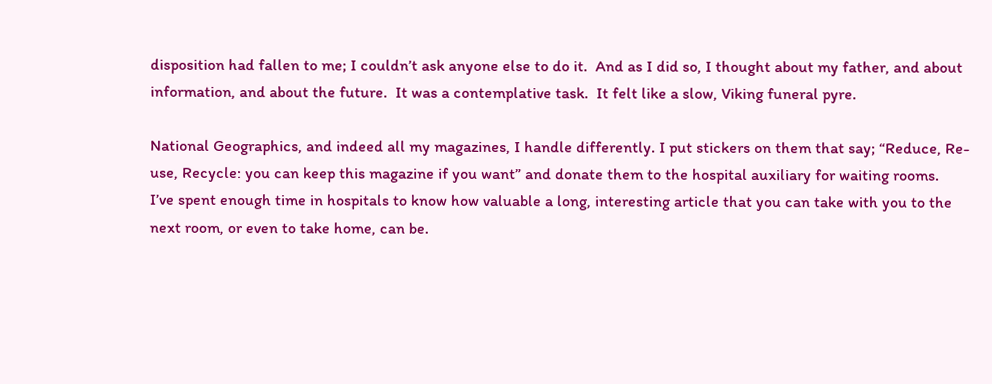disposition had fallen to me; I couldn’t ask anyone else to do it.  And as I did so, I thought about my father, and about information, and about the future.  It was a contemplative task.  It felt like a slow, Viking funeral pyre.

National Geographics, and indeed all my magazines, I handle differently. I put stickers on them that say; “Reduce, Re-use, Recycle: you can keep this magazine if you want” and donate them to the hospital auxiliary for waiting rooms.  I’ve spent enough time in hospitals to know how valuable a long, interesting article that you can take with you to the next room, or even to take home, can be.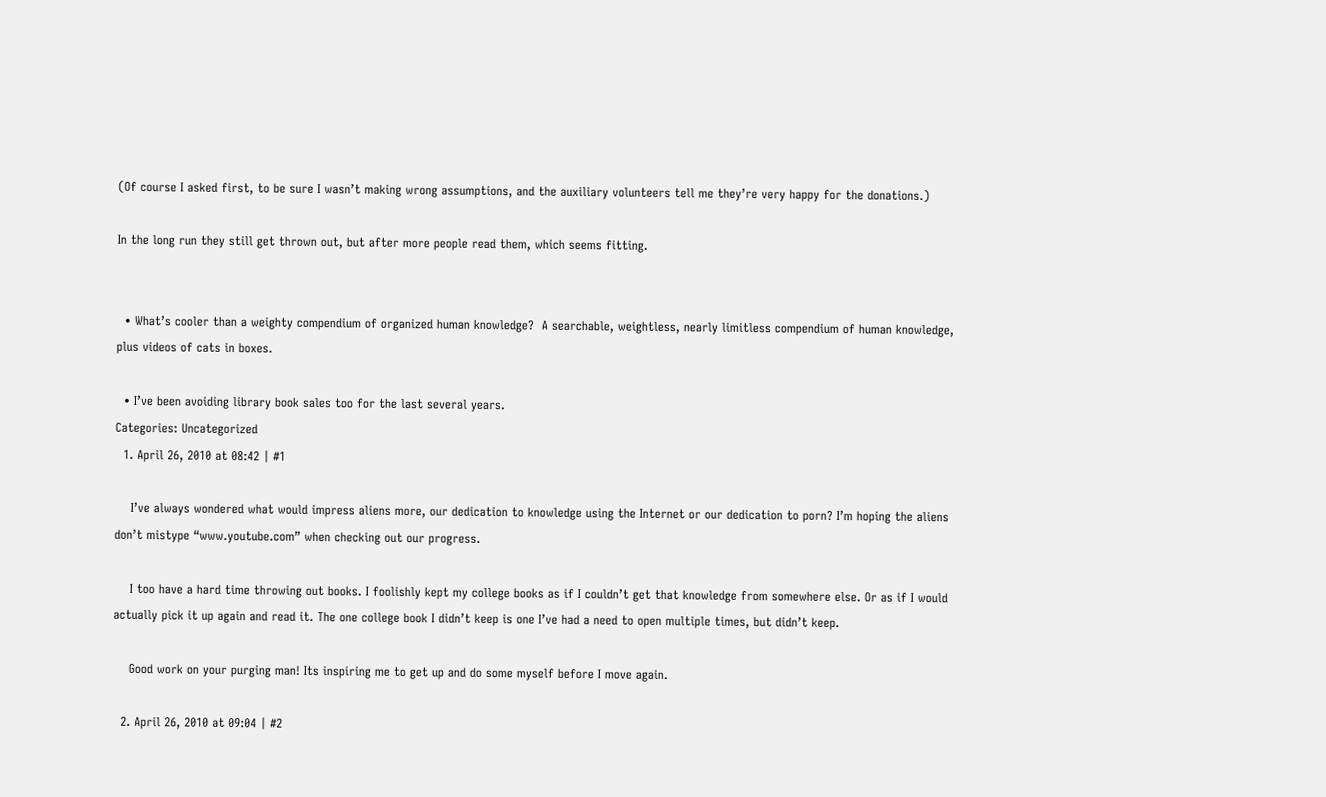(Of course I asked first, to be sure I wasn’t making wrong assumptions, and the auxiliary volunteers tell me they’re very happy for the donations.)

In the long run they still get thrown out, but after more people read them, which seems fitting.


  • What’s cooler than a weighty compendium of organized human knowledge?  A searchable, weightless, nearly limitless compendium of human knowledge, plus videos of cats in boxes.

  • I’ve been avoiding library book sales too for the last several years.
Categories: Uncategorized
  1. April 26, 2010 at 08:42 | #1

    I’ve always wondered what would impress aliens more, our dedication to knowledge using the Internet or our dedication to porn? I’m hoping the aliens don’t mistype “www.youtube.com” when checking out our progress.

    I too have a hard time throwing out books. I foolishly kept my college books as if I couldn’t get that knowledge from somewhere else. Or as if I would actually pick it up again and read it. The one college book I didn’t keep is one I’ve had a need to open multiple times, but didn’t keep.

    Good work on your purging man! Its inspiring me to get up and do some myself before I move again.

  2. April 26, 2010 at 09:04 | #2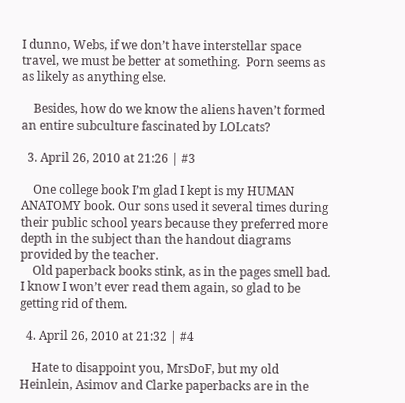I dunno, Webs, if we don’t have interstellar space travel, we must be better at something.  Porn seems as as likely as anything else.

    Besides, how do we know the aliens haven’t formed an entire subculture fascinated by LOLcats?

  3. April 26, 2010 at 21:26 | #3

    One college book I’m glad I kept is my HUMAN ANATOMY book. Our sons used it several times during their public school years because they preferred more depth in the subject than the handout diagrams provided by the teacher.
    Old paperback books stink, as in the pages smell bad. I know I won’t ever read them again, so glad to be getting rid of them.

  4. April 26, 2010 at 21:32 | #4

    Hate to disappoint you, MrsDoF, but my old Heinlein, Asimov and Clarke paperbacks are in the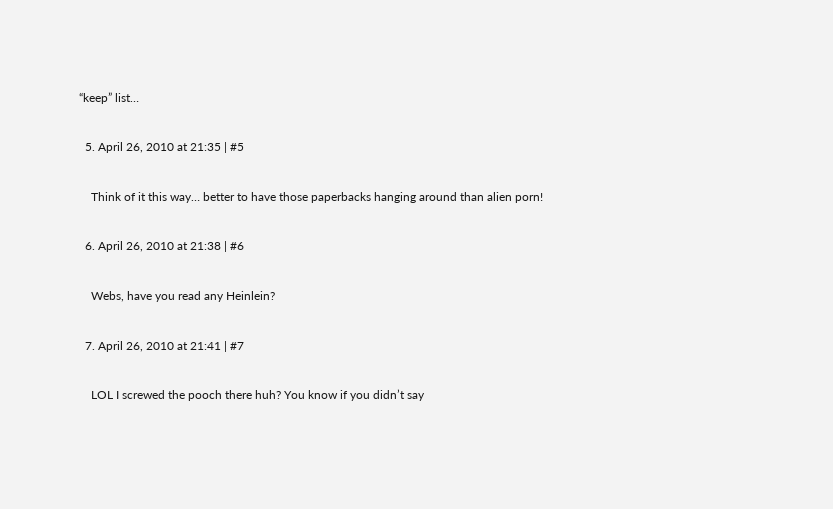“keep” list…

  5. April 26, 2010 at 21:35 | #5

    Think of it this way… better to have those paperbacks hanging around than alien porn!

  6. April 26, 2010 at 21:38 | #6

    Webs, have you read any Heinlein?

  7. April 26, 2010 at 21:41 | #7

    LOL I screwed the pooch there huh? You know if you didn’t say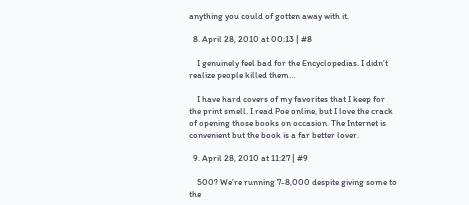anything you could of gotten away with it.

  8. April 28, 2010 at 00:13 | #8

    I genuinely feel bad for the Encyclopedias. I didn’t realize people killed them…

    I have hard covers of my favorites that I keep for the print smell. I read Poe online, but I love the crack of opening those books on occasion. The Internet is convenient but the book is a far better lover.

  9. April 28, 2010 at 11:27 | #9

    500? We’re running 7-8,000 despite giving some to the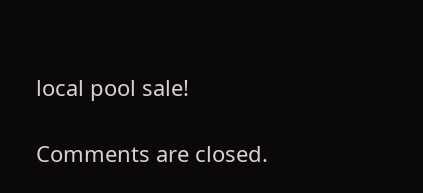local pool sale!

Comments are closed.